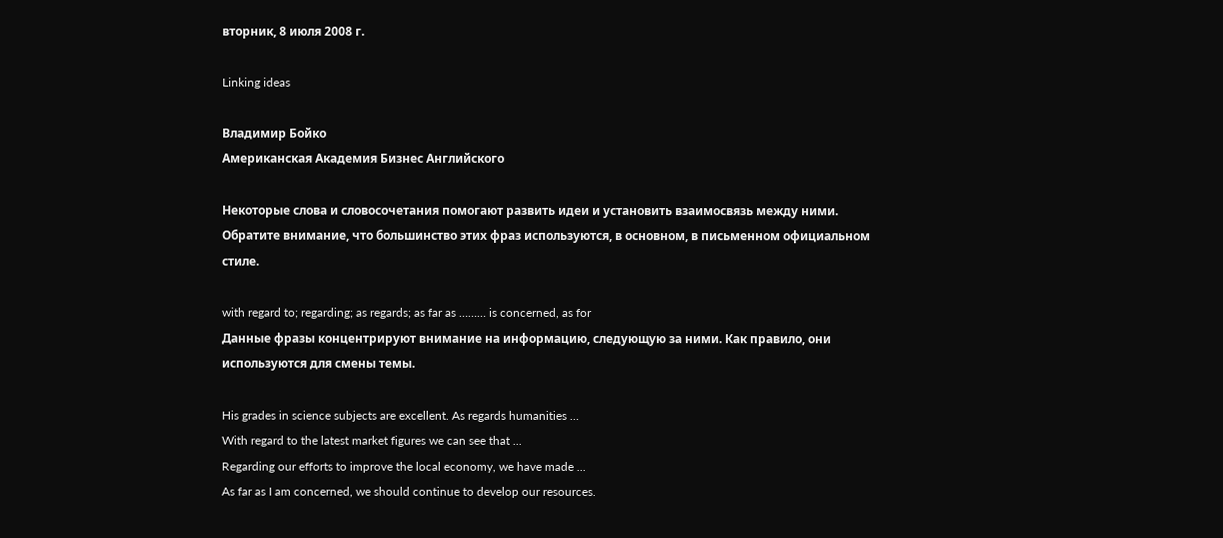вторник, 8 июля 2008 г.

Linking ideas

Владимир Бойко
Американская Академия Бизнес Английского

Некоторые слова и словосочетания помогают развить идеи и установить взаимосвязь между ними. Обратите внимание, что большинство этих фраз используются, в основном, в письменном официальном стиле.

with regard to; regarding; as regards; as far as ……… is concerned, as for
Данные фразы концентрируют внимание на информацию, следующую за ними. Как правило, они используются для смены темы.

His grades in science subjects are excellent. As regards humanities …
With regard to the latest market figures we can see that ...
Regarding our efforts to improve the local economy, we have made ...
As far as I am concerned, we should continue to develop our resources.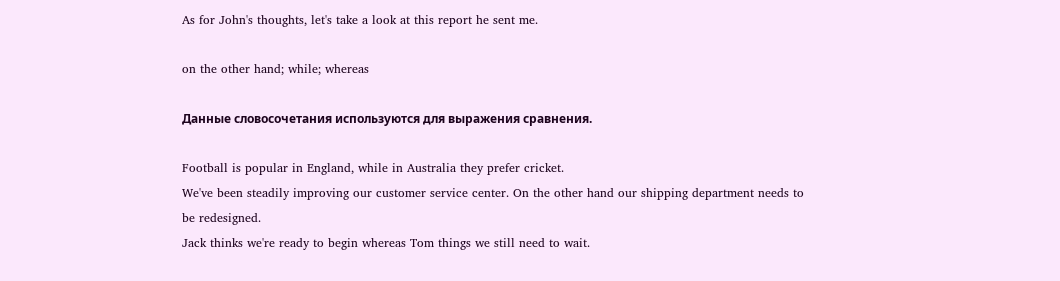As for John's thoughts, let's take a look at this report he sent me.

on the other hand; while; whereas

Данные словосочетания используются для выражения сравнения.

Football is popular in England, while in Australia they prefer cricket.
We've been steadily improving our customer service center. On the other hand our shipping department needs to be redesigned.
Jack thinks we're ready to begin whereas Tom things we still need to wait.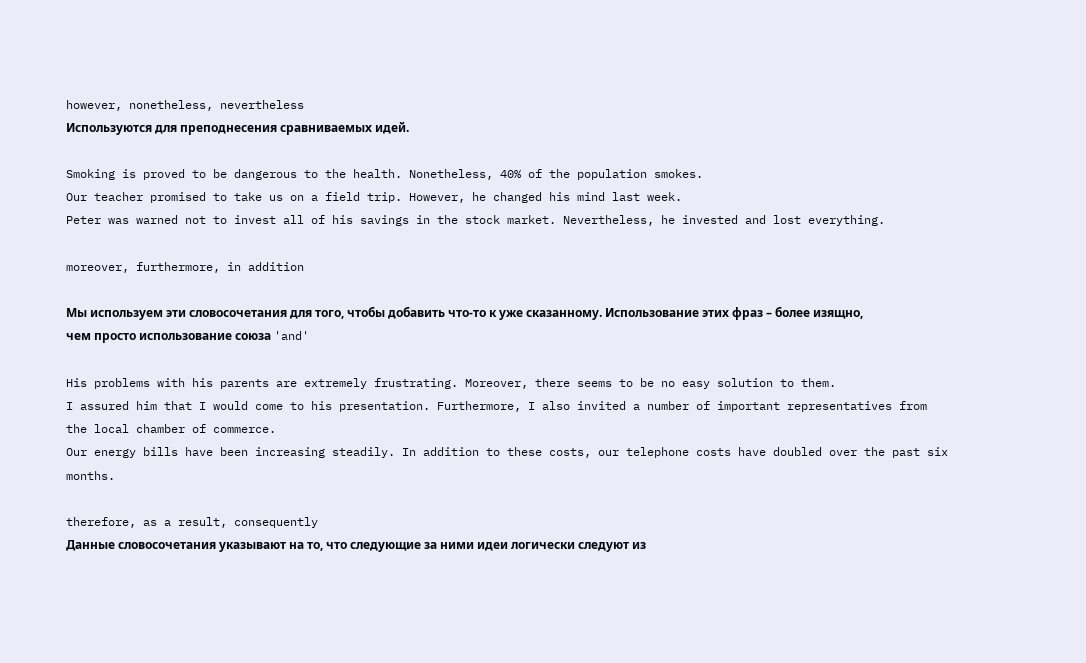however, nonetheless, nevertheless
Используются для преподнесения сравниваемых идей.

Smoking is proved to be dangerous to the health. Nonetheless, 40% of the population smokes.
Our teacher promised to take us on a field trip. However, he changed his mind last week.
Peter was warned not to invest all of his savings in the stock market. Nevertheless, he invested and lost everything.

moreover, furthermore, in addition

Мы используем эти словосочетания для того, чтобы добавить что-то к уже сказанному. Использование этих фраз – более изящно, чем просто использование союза 'and'

His problems with his parents are extremely frustrating. Moreover, there seems to be no easy solution to them.
I assured him that I would come to his presentation. Furthermore, I also invited a number of important representatives from the local chamber of commerce.
Our energy bills have been increasing steadily. In addition to these costs, our telephone costs have doubled over the past six months.

therefore, as a result, consequently
Данные словосочетания указывают на то, что следующие за ними идеи логически следуют из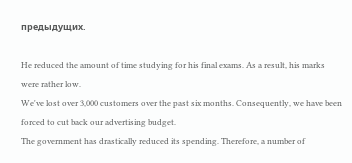предыдущих.

He reduced the amount of time studying for his final exams. As a result, his marks were rather low.
We've lost over 3,000 customers over the past six months. Consequently, we have been forced to cut back our advertising budget.
The government has drastically reduced its spending. Therefore, a number of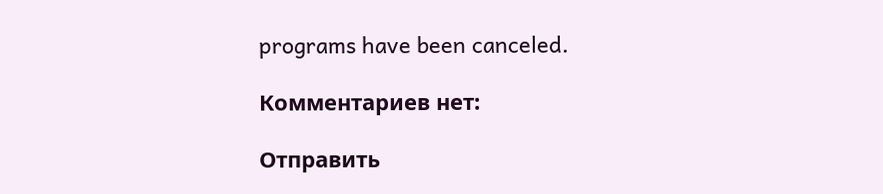programs have been canceled.

Комментариев нет:

Отправить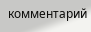комментарий